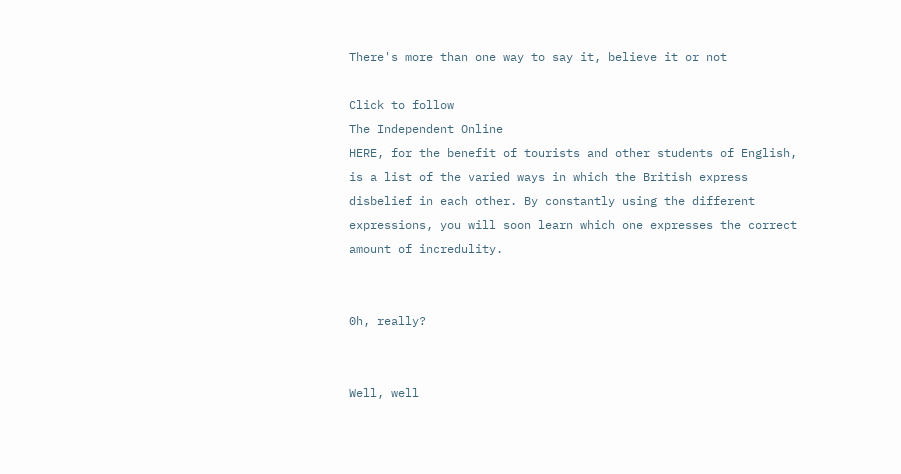There's more than one way to say it, believe it or not

Click to follow
The Independent Online
HERE, for the benefit of tourists and other students of English, is a list of the varied ways in which the British express disbelief in each other. By constantly using the different expressions, you will soon learn which one expresses the correct amount of incredulity.


0h, really?


Well, well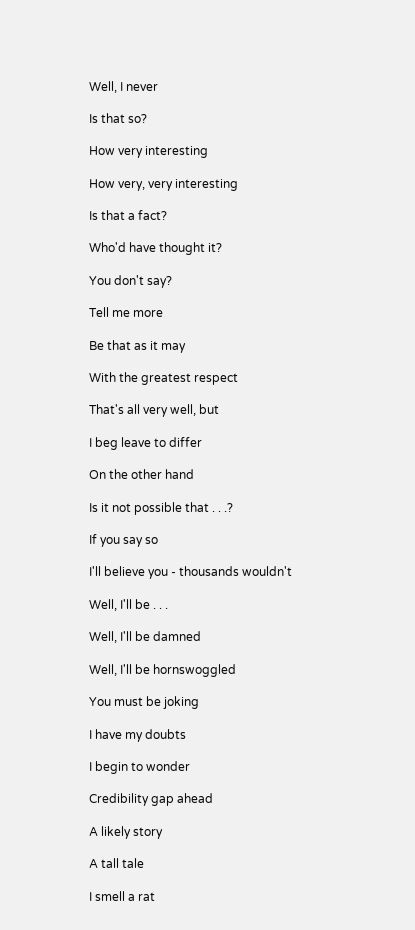Well, I never

Is that so?

How very interesting

How very, very interesting

Is that a fact?

Who'd have thought it?

You don't say?

Tell me more

Be that as it may

With the greatest respect

That's all very well, but

I beg leave to differ

On the other hand

Is it not possible that . . .?

If you say so

I'll believe you - thousands wouldn't

Well, I'll be . . .

Well, I'll be damned

Well, I'll be hornswoggled

You must be joking

I have my doubts

I begin to wonder

Credibility gap ahead

A likely story

A tall tale

I smell a rat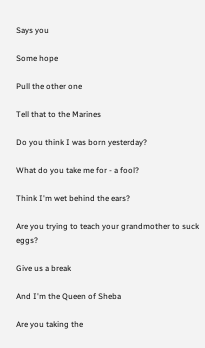Says you

Some hope

Pull the other one

Tell that to the Marines

Do you think I was born yesterday?

What do you take me for - a fool?

Think I'm wet behind the ears?

Are you trying to teach your grandmother to suck eggs?

Give us a break

And I'm the Queen of Sheba

Are you taking the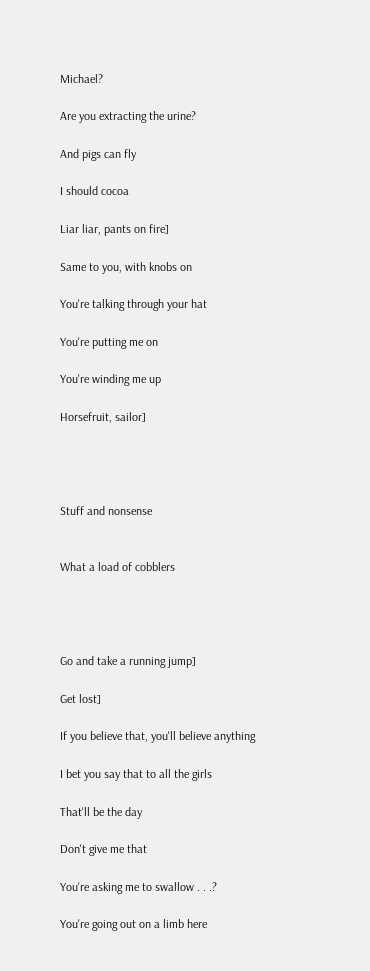Michael?

Are you extracting the urine?

And pigs can fly

I should cocoa

Liar liar, pants on fire]

Same to you, with knobs on

You're talking through your hat

You're putting me on

You're winding me up

Horsefruit, sailor]




Stuff and nonsense


What a load of cobblers




Go and take a running jump]

Get lost]

If you believe that, you'll believe anything

I bet you say that to all the girls

That'll be the day

Don't give me that

You're asking me to swallow . . .?

You're going out on a limb here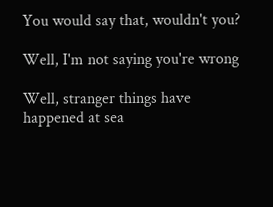You would say that, wouldn't you?

Well, I'm not saying you're wrong

Well, stranger things have happened at sea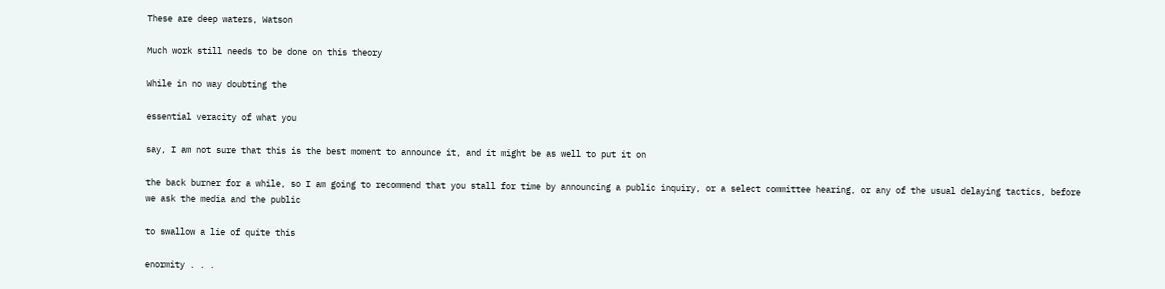These are deep waters, Watson

Much work still needs to be done on this theory

While in no way doubting the

essential veracity of what you

say, I am not sure that this is the best moment to announce it, and it might be as well to put it on

the back burner for a while, so I am going to recommend that you stall for time by announcing a public inquiry, or a select committee hearing, or any of the usual delaying tactics, before we ask the media and the public

to swallow a lie of quite this

enormity . . .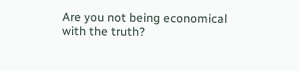Are you not being economical with the truth?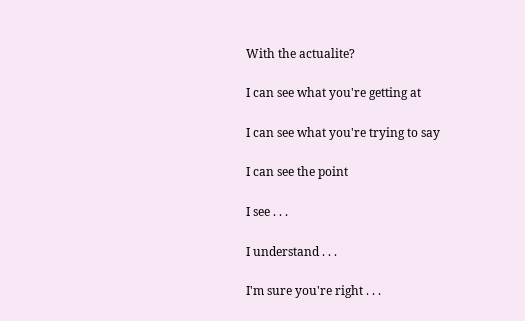With the actualite?

I can see what you're getting at

I can see what you're trying to say

I can see the point

I see . . .

I understand . . .

I'm sure you're right . . .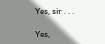Yes, sir . . .

Yes,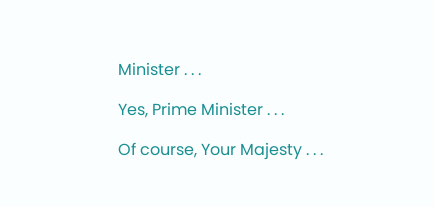Minister . . .

Yes, Prime Minister . . .

Of course, Your Majesty . . .